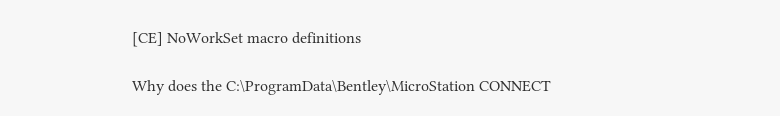[CE] NoWorkSet macro definitions

Why does the C:\ProgramData\Bentley\MicroStation CONNECT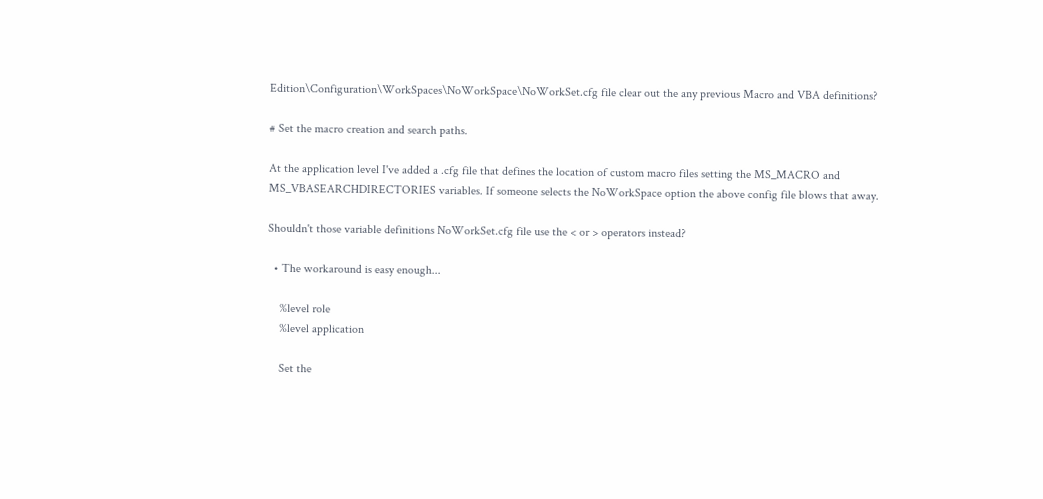Edition\Configuration\WorkSpaces\NoWorkSpace\NoWorkSet.cfg file clear out the any previous Macro and VBA definitions?

# Set the macro creation and search paths.

At the application level I've added a .cfg file that defines the location of custom macro files setting the MS_MACRO and MS_VBASEARCHDIRECTORIES variables. If someone selects the NoWorkSpace option the above config file blows that away.

Shouldn't those variable definitions NoWorkSet.cfg file use the < or > operators instead?

  • The workaround is easy enough...

    %level role
    %level application

    Set the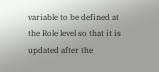variable to be defined at the Role level so that it is updated after the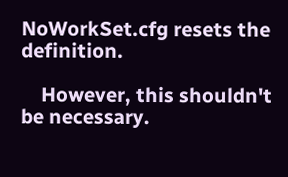NoWorkSet.cfg resets the definition.

    However, this shouldn't be necessary.